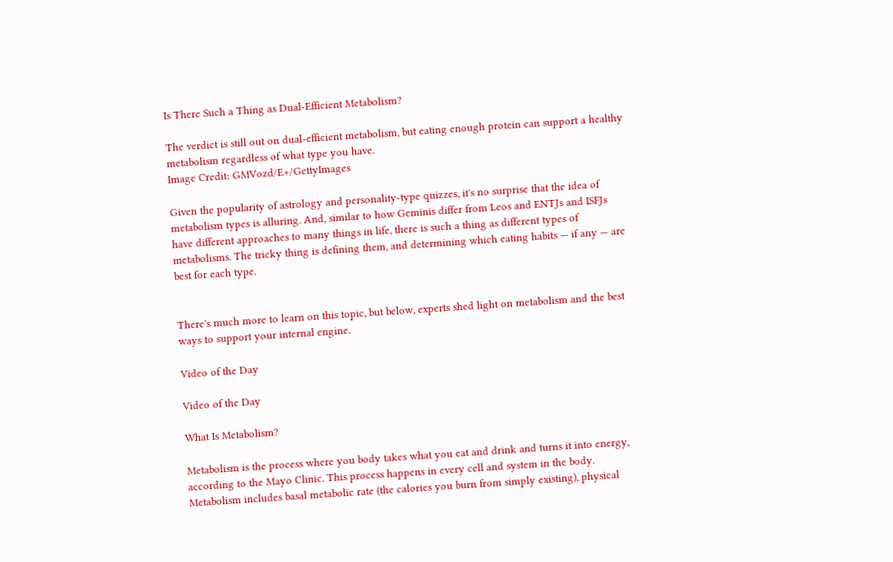Is There Such a Thing as Dual-Efficient Metabolism?

The verdict is still out on dual-efficient metabolism, but eating enough protein can support a healthy metabolism regardless of what type you have.
Image Credit: GMVozd/E+/GettyImages

Given the popularity of astrology and personality-type quizzes, it's no surprise that the idea of metabolism types is alluring. And, similar to how Geminis differ from Leos and ENTJs and ISFJs have different approaches to many things in life, there is such a thing as different types of metabolisms. The tricky thing is defining them, and determining which eating habits — if any — are best for each type.


There's much more to learn on this topic, but below, experts shed light on metabolism and the best ways to support your internal engine.

Video of the Day

Video of the Day

What Is Metabolism?

Metabolism is the process where you body takes what you eat and drink and turns it into energy, according to the Mayo Clinic. This process happens in every cell and system in the body. Metabolism includes basal metabolic rate (the calories you burn from simply existing), physical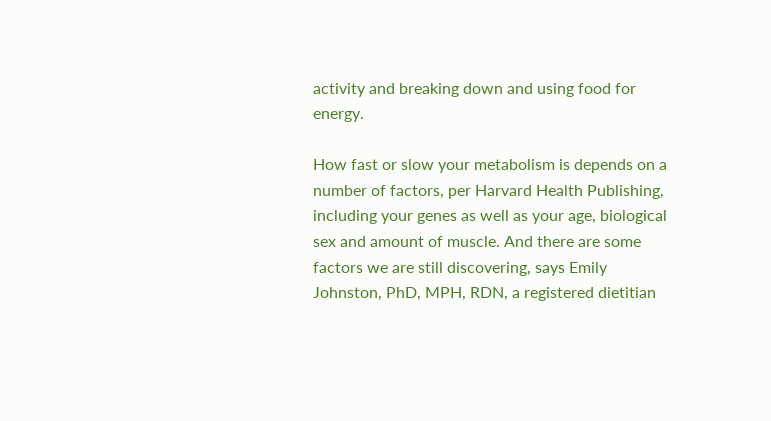activity and breaking down and using food for energy.

How fast or slow your metabolism is depends on a number of factors, per Harvard Health Publishing, including your genes as well as your age, biological sex and amount of muscle. And there are some factors we are still discovering, says Emily Johnston, PhD, MPH, RDN, a registered dietitian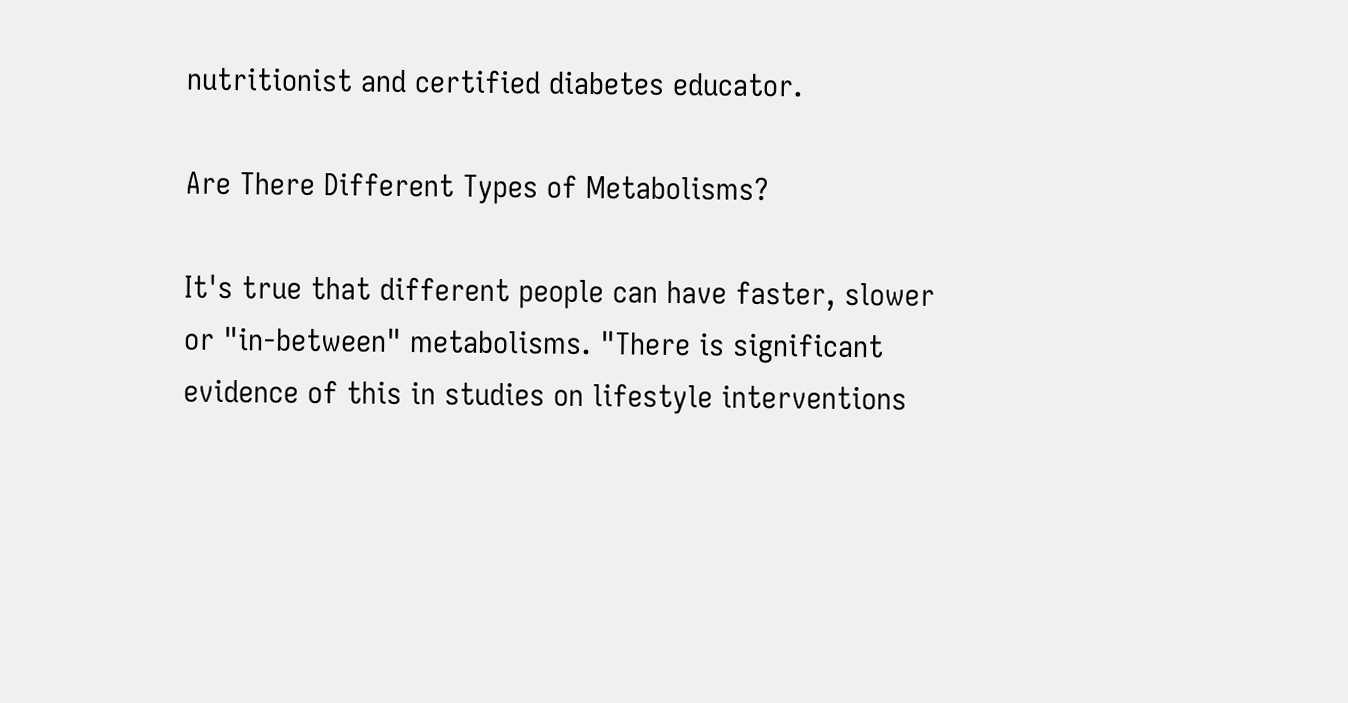nutritionist and certified diabetes educator.

Are There Different Types of Metabolisms?

It's true that different people can have faster, slower or "in-between" metabolisms. "There is significant evidence of this in studies on lifestyle interventions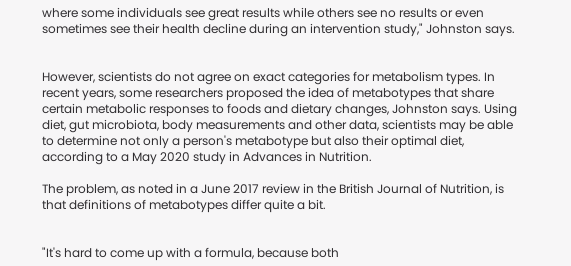where some individuals see great results while others see no results or even sometimes see their health decline during an intervention study," Johnston says.


However, scientists do not agree on exact categories for metabolism types. In recent years, some researchers proposed the idea of metabotypes that share certain metabolic responses to foods and dietary changes, Johnston says. Using diet, gut microbiota, body measurements and other data, scientists may be able to determine not only a person's metabotype but also their optimal diet, according to a May 2020 study in Advances in Nutrition.

The problem, as noted in a June 2017 review in the British Journal of Nutrition, is that definitions of metabotypes differ quite a bit.


"It's hard to come up with a formula, because both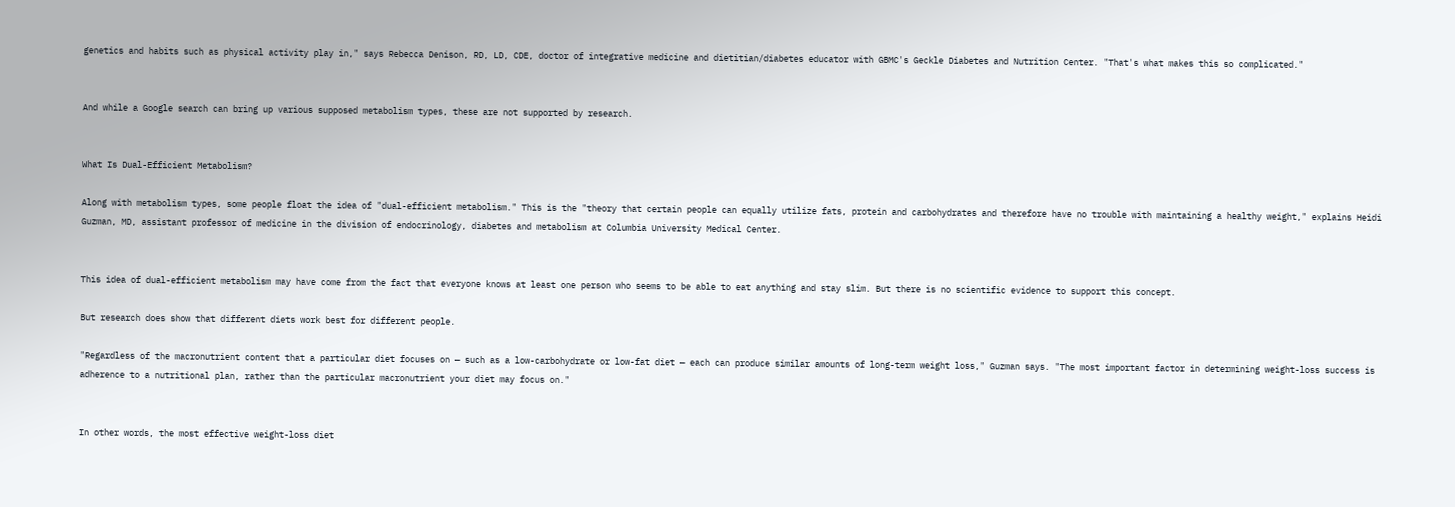genetics and habits such as physical activity play in," says Rebecca Denison, RD, LD, CDE, doctor of integrative medicine and dietitian/diabetes educator with GBMC's Geckle Diabetes and Nutrition Center. "That's what makes this so complicated."


And while a Google search can bring up various supposed metabolism types, these are not supported by research.


What Is Dual-Efficient Metabolism?

Along with metabolism types, some people float the idea of "dual-efficient metabolism." This is the "theory that certain people can equally utilize fats, protein and carbohydrates and therefore have no trouble with maintaining a healthy weight," explains Heidi Guzman, MD, assistant professor of medicine in the division of endocrinology, diabetes and metabolism at Columbia University Medical Center.


This idea of dual-efficient metabolism may have come from the fact that everyone knows at least one person who seems to be able to eat anything and stay slim. But there is no scientific evidence to support this concept.

But research does show that different diets work best for different people.

"Regardless of the macronutrient content that a particular diet focuses on — such as a low-carbohydrate or low-fat diet — each can produce similar amounts of long-term weight loss," Guzman says. "The most important factor in determining weight-loss success is adherence to a nutritional plan, rather than the particular macronutrient your diet may focus on."


In other words, the most effective weight-loss diet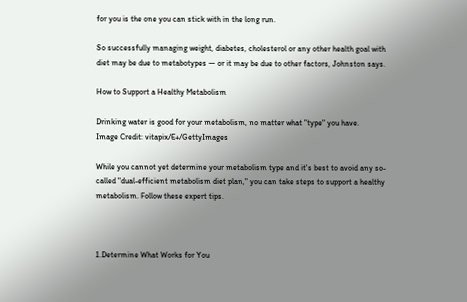for you is the one you can stick with in the long run.

So successfully managing weight, diabetes, cholesterol or any other health goal with diet may be due to metabotypes — or it may be due to other factors, Johnston says.

How to Support a Healthy Metabolism

Drinking water is good for your metabolism, no matter what "type" you have.
Image Credit: vitapix/E+/GettyImages

While you cannot yet determine your metabolism type and it's best to avoid any so-called "dual-efficient metabolism diet plan," you can take steps to support a healthy metabolism. Follow these expert tips.



1.Determine What Works for You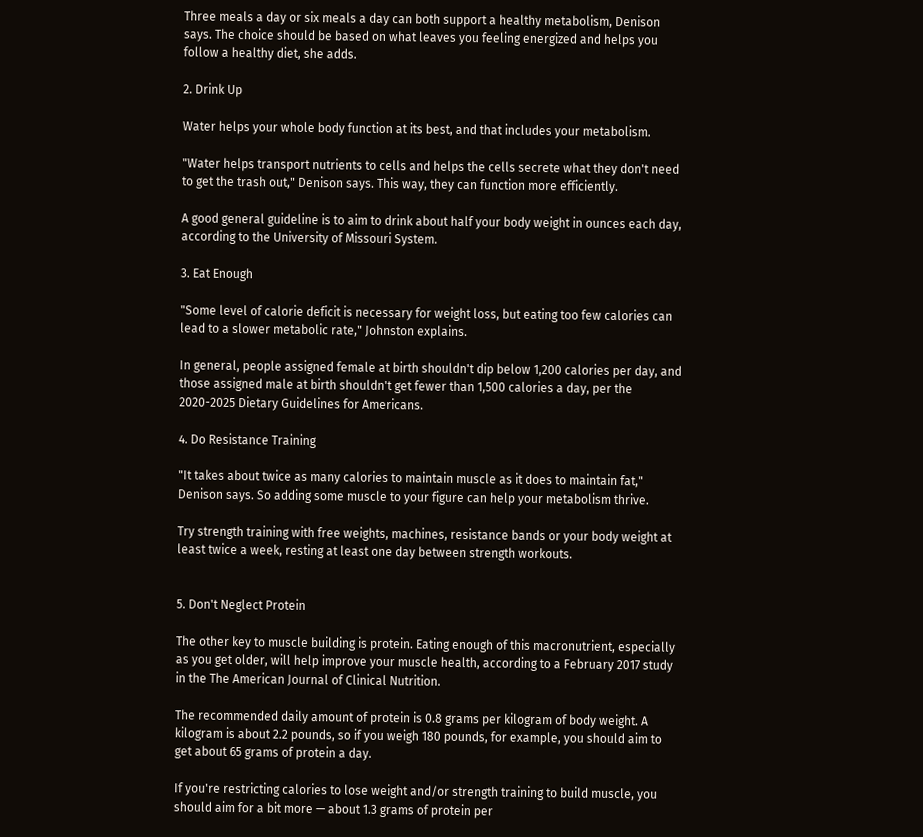Three meals a day or six meals a day can both support a healthy metabolism, Denison says. The choice should be based on what leaves you feeling energized and helps you follow a healthy diet, she adds.

2. Drink Up

Water helps your whole body function at its best, and that includes your metabolism.

"Water helps transport nutrients to cells and helps the cells secrete what they don't need to get the trash out," Denison says. This way, they can function more efficiently.

A good general guideline is to aim to drink about half your body weight in ounces each day, according to the University of Missouri System.

3. Eat Enough

"Some level of calorie deficit is necessary for weight loss, but eating too few calories can lead to a slower metabolic rate," Johnston explains.

In general, people assigned female at birth shouldn't dip below 1,200 calories per day, and those assigned male at birth shouldn't get fewer than 1,500 calories a day, per the 2020-2025 Dietary Guidelines for Americans.

4. Do Resistance Training

"It takes about twice as many calories to maintain muscle as it does to maintain fat," Denison says. So adding some muscle to your figure can help your metabolism thrive.

Try strength training with free weights, machines, resistance bands or your body weight at least twice a week, resting at least one day between strength workouts.


5. Don't Neglect Protein

The other key to muscle building is protein. Eating enough of this macronutrient, especially as you get older, will help improve your muscle health, according to a February 2017 study in the The American Journal of Clinical Nutrition.

The recommended daily amount of protein is 0.8 grams per kilogram of body weight. A kilogram is about 2.2 pounds, so if you weigh 180 pounds, for example, you should aim to get about 65 grams of protein a day.

If you're restricting calories to lose weight and/or strength training to build muscle, you should aim for a bit more — about 1.3 grams of protein per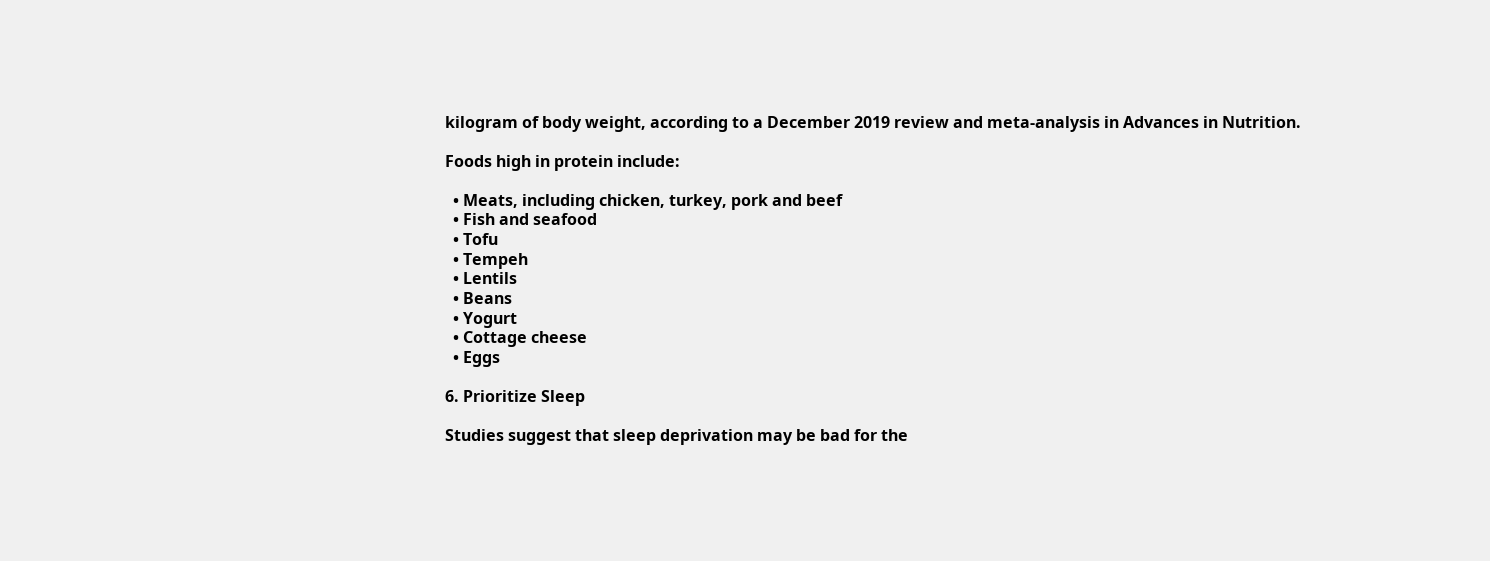kilogram of body weight, according to a December 2019 review and meta-analysis in Advances in Nutrition.

Foods high in protein include:

  • Meats, including chicken, turkey, pork and beef
  • Fish and seafood
  • Tofu
  • Tempeh
  • Lentils
  • Beans
  • Yogurt
  • Cottage cheese
  • Eggs

6. Prioritize Sleep

Studies suggest that sleep deprivation may be bad for the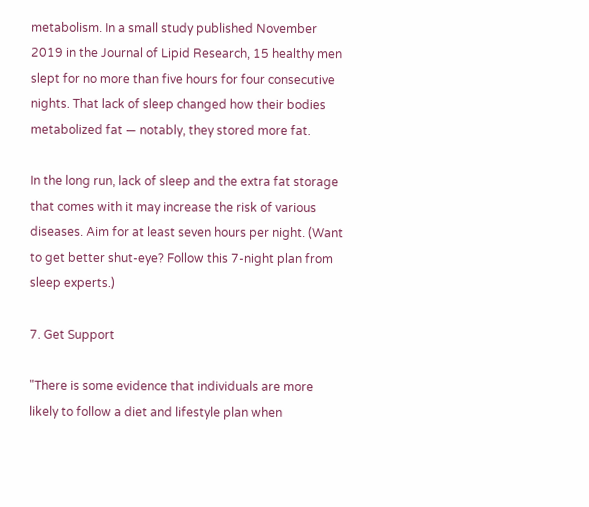metabolism. In a small study published November 2019 in the Journal of Lipid Research, 15 healthy men slept for no more than five hours for four consecutive nights. That lack of sleep changed how their bodies metabolized fat — notably, they stored more fat.

In the long run, lack of sleep and the extra fat storage that comes with it may increase the risk of various diseases. Aim for at least seven hours per night. (Want to get better shut-eye? Follow this 7-night plan from sleep experts.)

7. Get Support

"There is some evidence that individuals are more likely to follow a diet and lifestyle plan when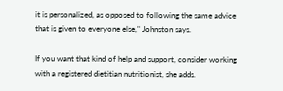it is personalized, as opposed to following the same advice that is given to everyone else," Johnston says.

If you want that kind of help and support, consider working with a registered dietitian nutritionist, she adds.